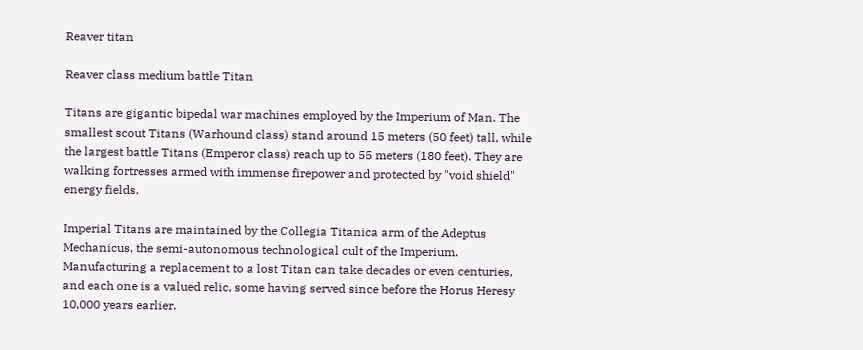Reaver titan

Reaver class medium battle Titan

Titans are gigantic bipedal war machines employed by the Imperium of Man. The smallest scout Titans (Warhound class) stand around 15 meters (50 feet) tall, while the largest battle Titans (Emperor class) reach up to 55 meters (180 feet). They are walking fortresses armed with immense firepower and protected by "void shield" energy fields.

Imperial Titans are maintained by the Collegia Titanica arm of the Adeptus Mechanicus, the semi-autonomous technological cult of the Imperium. Manufacturing a replacement to a lost Titan can take decades or even centuries, and each one is a valued relic, some having served since before the Horus Heresy 10,000 years earlier.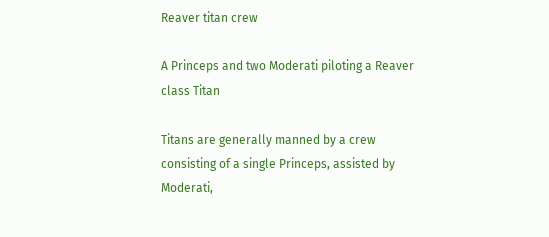Reaver titan crew

A Princeps and two Moderati piloting a Reaver class Titan

Titans are generally manned by a crew consisting of a single Princeps, assisted by Moderati,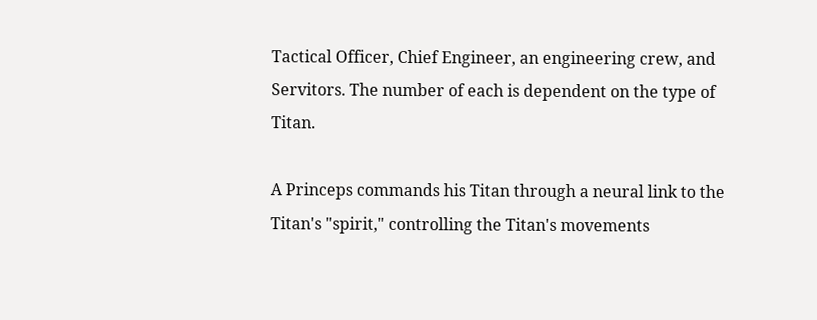Tactical Officer, Chief Engineer, an engineering crew, and Servitors. The number of each is dependent on the type of Titan.

A Princeps commands his Titan through a neural link to the Titan's "spirit," controlling the Titan's movements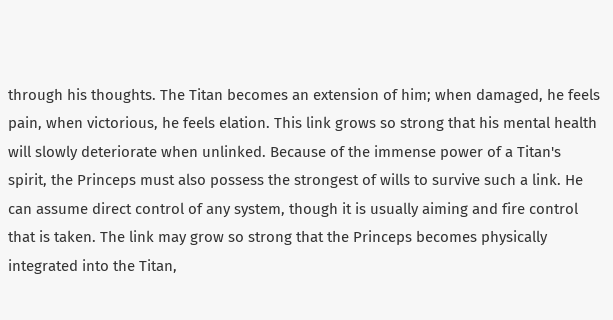through his thoughts. The Titan becomes an extension of him; when damaged, he feels pain, when victorious, he feels elation. This link grows so strong that his mental health will slowly deteriorate when unlinked. Because of the immense power of a Titan's spirit, the Princeps must also possess the strongest of wills to survive such a link. He can assume direct control of any system, though it is usually aiming and fire control that is taken. The link may grow so strong that the Princeps becomes physically integrated into the Titan,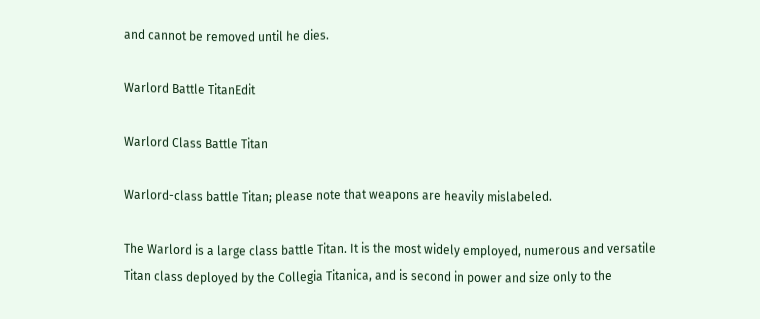and cannot be removed until he dies.

Warlord Battle TitanEdit

Warlord Class Battle Titan

Warlord-class battle Titan; please note that weapons are heavily mislabeled.

The Warlord is a large class battle Titan. It is the most widely employed, numerous and versatile Titan class deployed by the Collegia Titanica, and is second in power and size only to the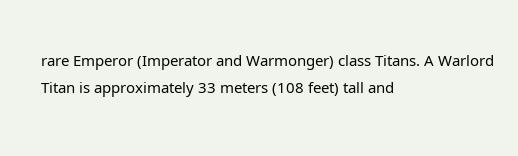rare Emperor (Imperator and Warmonger) class Titans. A Warlord Titan is approximately 33 meters (108 feet) tall and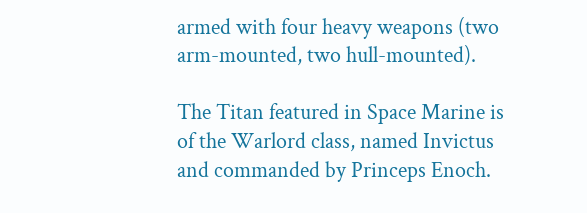armed with four heavy weapons (two arm-mounted, two hull-mounted).

The Titan featured in Space Marine is of the Warlord class, named Invictus and commanded by Princeps Enoch.